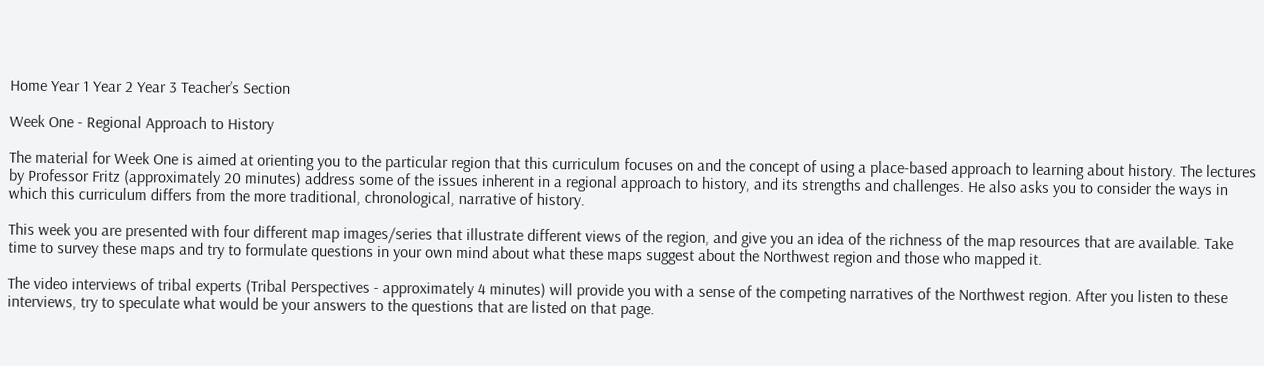Home Year 1 Year 2 Year 3 Teacher’s Section

Week One - Regional Approach to History

The material for Week One is aimed at orienting you to the particular region that this curriculum focuses on and the concept of using a place-based approach to learning about history. The lectures by Professor Fritz (approximately 20 minutes) address some of the issues inherent in a regional approach to history, and its strengths and challenges. He also asks you to consider the ways in which this curriculum differs from the more traditional, chronological, narrative of history.

This week you are presented with four different map images/series that illustrate different views of the region, and give you an idea of the richness of the map resources that are available. Take time to survey these maps and try to formulate questions in your own mind about what these maps suggest about the Northwest region and those who mapped it.

The video interviews of tribal experts (Tribal Perspectives - approximately 4 minutes) will provide you with a sense of the competing narratives of the Northwest region. After you listen to these interviews, try to speculate what would be your answers to the questions that are listed on that page.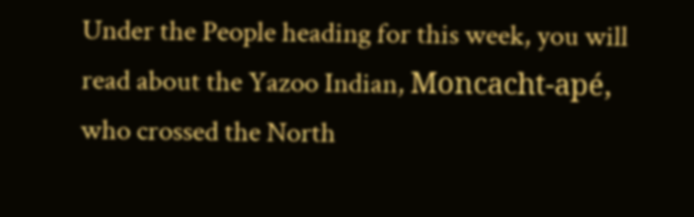Under the People heading for this week, you will read about the Yazoo Indian, Moncacht-apé, who crossed the North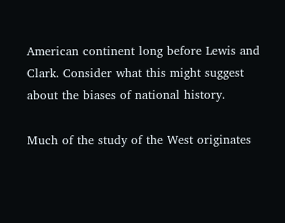American continent long before Lewis and Clark. Consider what this might suggest about the biases of national history.

Much of the study of the West originates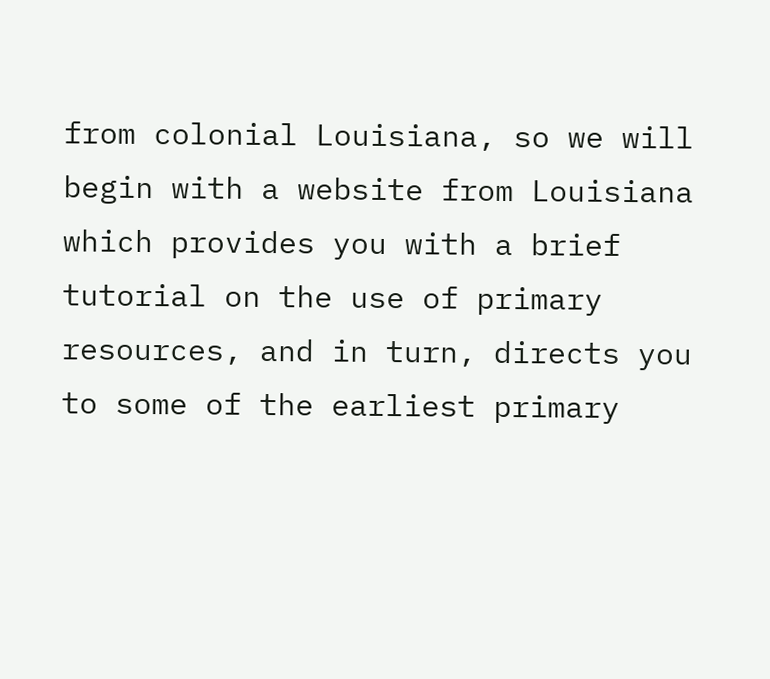from colonial Louisiana, so we will begin with a website from Louisiana which provides you with a brief tutorial on the use of primary resources, and in turn, directs you to some of the earliest primary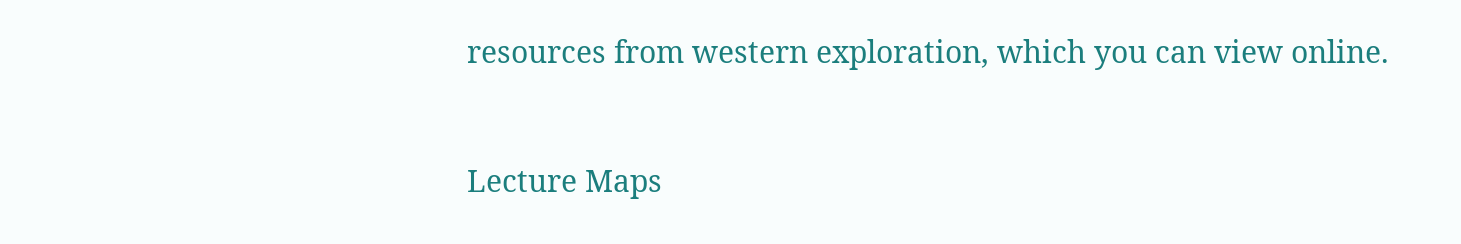resources from western exploration, which you can view online.


Lecture Maps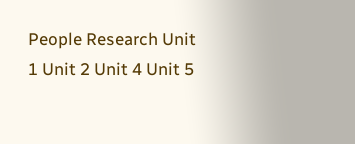People Research Unit 1 Unit 2 Unit 4 Unit 5